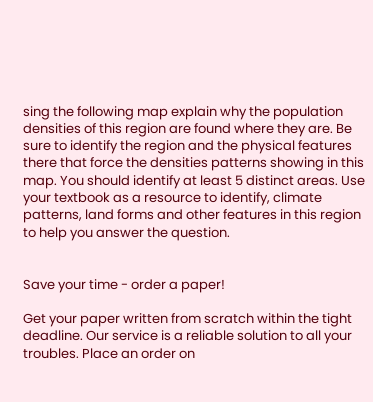sing the following map explain why the population densities of this region are found where they are. Be sure to identify the region and the physical features there that force the densities patterns showing in this map. You should identify at least 5 distinct areas. Use your textbook as a resource to identify, climate patterns, land forms and other features in this region to help you answer the question.


Save your time - order a paper!

Get your paper written from scratch within the tight deadline. Our service is a reliable solution to all your troubles. Place an order on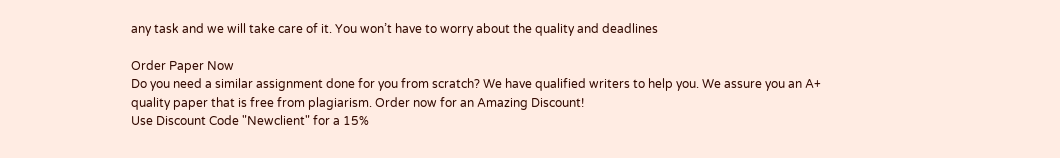any task and we will take care of it. You won’t have to worry about the quality and deadlines

Order Paper Now
Do you need a similar assignment done for you from scratch? We have qualified writers to help you. We assure you an A+ quality paper that is free from plagiarism. Order now for an Amazing Discount!
Use Discount Code "Newclient" for a 15%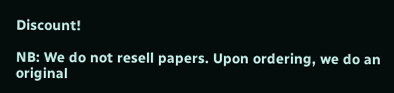Discount!

NB: We do not resell papers. Upon ordering, we do an original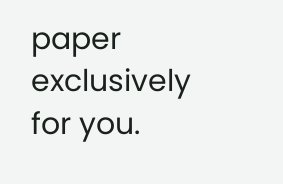paper exclusively for you.